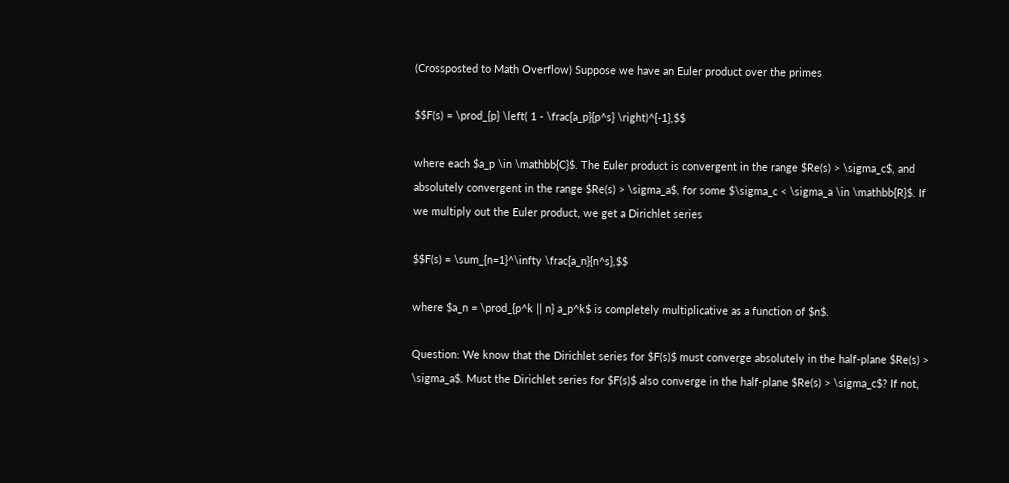(Crossposted to Math Overflow) Suppose we have an Euler product over the primes

$$F(s) = \prod_{p} \left( 1 - \frac{a_p}{p^s} \right)^{-1},$$

where each $a_p \in \mathbb{C}$. The Euler product is convergent in the range $Re(s) > \sigma_c$, and absolutely convergent in the range $Re(s) > \sigma_a$, for some $\sigma_c < \sigma_a \in \mathbb{R}$. If we multiply out the Euler product, we get a Dirichlet series

$$F(s) = \sum_{n=1}^\infty \frac{a_n}{n^s},$$

where $a_n = \prod_{p^k || n} a_p^k$ is completely multiplicative as a function of $n$.

Question: We know that the Dirichlet series for $F(s)$ must converge absolutely in the half-plane $Re(s) > \sigma_a$. Must the Dirichlet series for $F(s)$ also converge in the half-plane $Re(s) > \sigma_c$? If not,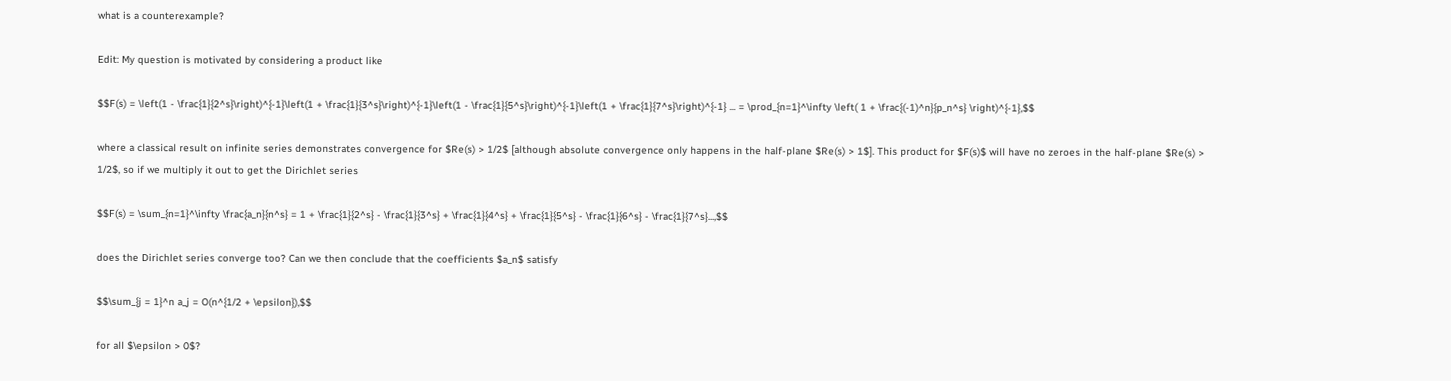what is a counterexample?

Edit: My question is motivated by considering a product like

$$F(s) = \left(1 - \frac{1}{2^s}\right)^{-1}\left(1 + \frac{1}{3^s}\right)^{-1}\left(1 - \frac{1}{5^s}\right)^{-1}\left(1 + \frac{1}{7^s}\right)^{-1} ... = \prod_{n=1}^\infty \left( 1 + \frac{(-1)^n}{p_n^s} \right)^{-1},$$

where a classical result on infinite series demonstrates convergence for $Re(s) > 1/2$ [although absolute convergence only happens in the half-plane $Re(s) > 1$]. This product for $F(s)$ will have no zeroes in the half-plane $Re(s) > 1/2$, so if we multiply it out to get the Dirichlet series

$$F(s) = \sum_{n=1}^\infty \frac{a_n}{n^s} = 1 + \frac{1}{2^s} - \frac{1}{3^s} + \frac{1}{4^s} + \frac{1}{5^s} - \frac{1}{6^s} - \frac{1}{7^s}...,$$

does the Dirichlet series converge too? Can we then conclude that the coefficients $a_n$ satisfy

$$\sum_{j = 1}^n a_j = O(n^{1/2 + \epsilon}),$$

for all $\epsilon > 0$?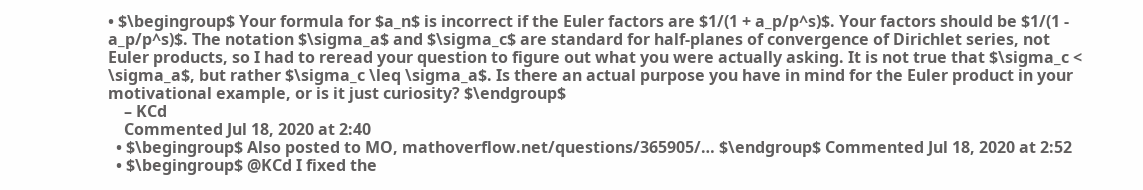• $\begingroup$ Your formula for $a_n$ is incorrect if the Euler factors are $1/(1 + a_p/p^s)$. Your factors should be $1/(1 - a_p/p^s)$. The notation $\sigma_a$ and $\sigma_c$ are standard for half-planes of convergence of Dirichlet series, not Euler products, so I had to reread your question to figure out what you were actually asking. It is not true that $\sigma_c < \sigma_a$, but rather $\sigma_c \leq \sigma_a$. Is there an actual purpose you have in mind for the Euler product in your motivational example, or is it just curiosity? $\endgroup$
    – KCd
    Commented Jul 18, 2020 at 2:40
  • $\begingroup$ Also posted to MO, mathoverflow.net/questions/365905/… $\endgroup$ Commented Jul 18, 2020 at 2:52
  • $\begingroup$ @KCd I fixed the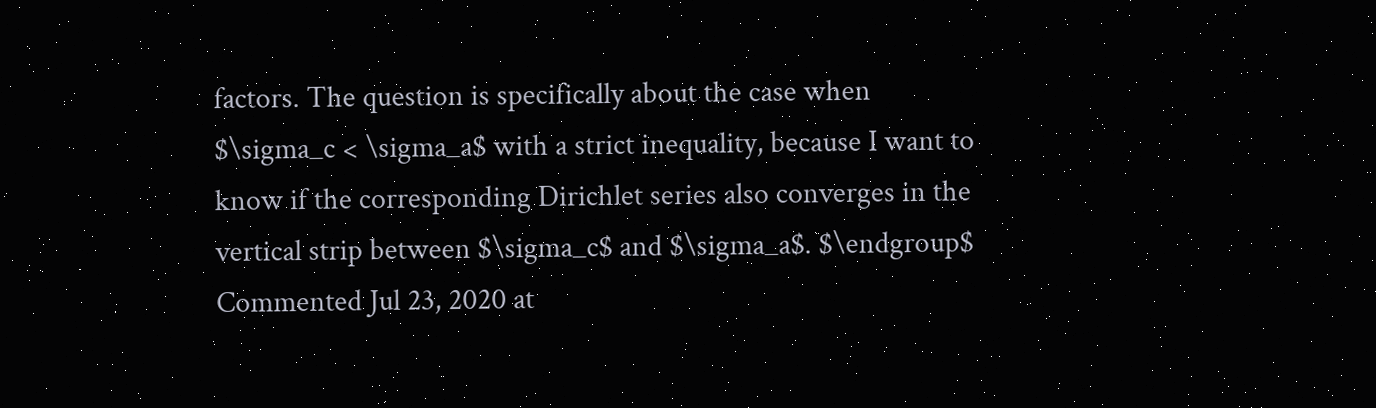factors. The question is specifically about the case when $\sigma_c < \sigma_a$ with a strict inequality, because I want to know if the corresponding Dirichlet series also converges in the vertical strip between $\sigma_c$ and $\sigma_a$. $\endgroup$ Commented Jul 23, 2020 at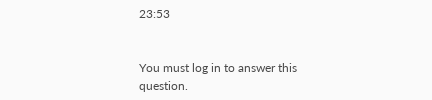23:53


You must log in to answer this question.